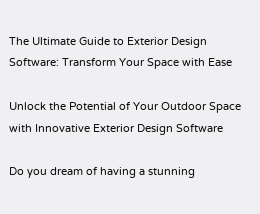The Ultimate Guide to Exterior Design Software: Transform Your Space with Ease

Unlock the Potential of Your Outdoor Space with Innovative Exterior Design Software

Do you dream of having a stunning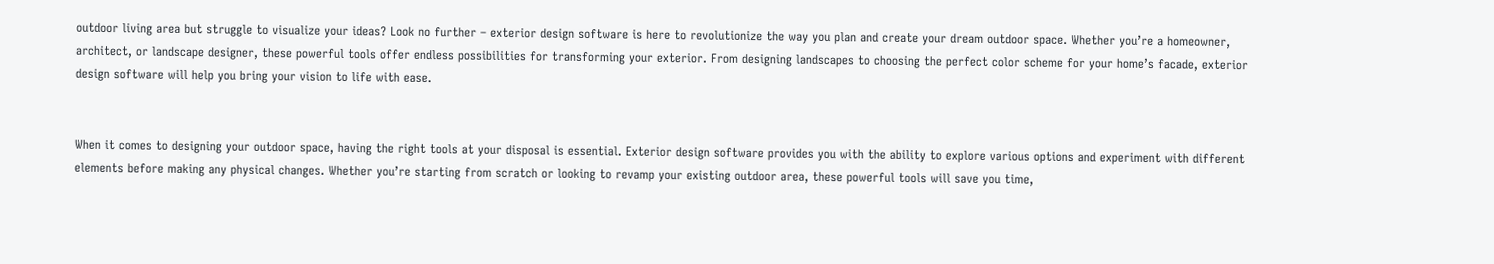outdoor living area but struggle to visualize your ideas? Look no further – exterior design software is here to revolutionize the way you plan and create your dream outdoor space. Whether you’re a homeowner, architect, or landscape designer, these powerful tools offer endless possibilities for transforming your exterior. From designing landscapes to choosing the perfect color scheme for your home’s facade, exterior design software will help you bring your vision to life with ease.


When it comes to designing your outdoor space, having the right tools at your disposal is essential. Exterior design software provides you with the ability to explore various options and experiment with different elements before making any physical changes. Whether you’re starting from scratch or looking to revamp your existing outdoor area, these powerful tools will save you time,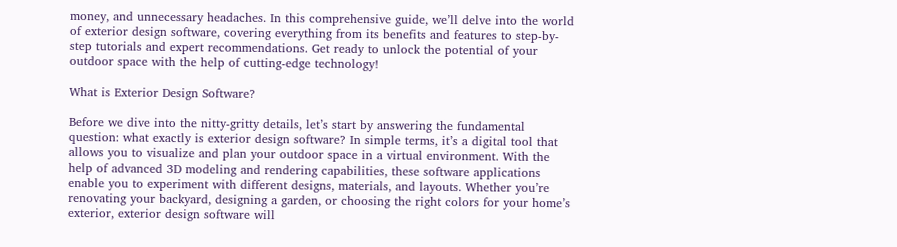money, and unnecessary headaches. In this comprehensive guide, we’ll delve into the world of exterior design software, covering everything from its benefits and features to step-by-step tutorials and expert recommendations. Get ready to unlock the potential of your outdoor space with the help of cutting-edge technology!

What is Exterior Design Software?

Before we dive into the nitty-gritty details, let’s start by answering the fundamental question: what exactly is exterior design software? In simple terms, it’s a digital tool that allows you to visualize and plan your outdoor space in a virtual environment. With the help of advanced 3D modeling and rendering capabilities, these software applications enable you to experiment with different designs, materials, and layouts. Whether you’re renovating your backyard, designing a garden, or choosing the right colors for your home’s exterior, exterior design software will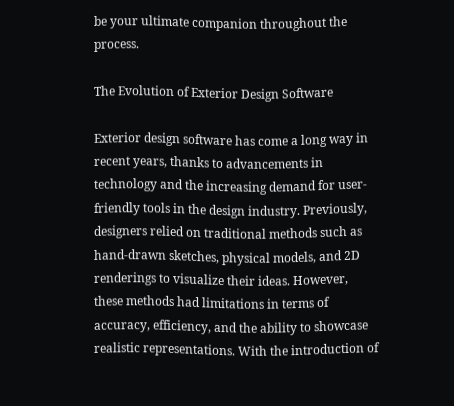be your ultimate companion throughout the process.

The Evolution of Exterior Design Software

Exterior design software has come a long way in recent years, thanks to advancements in technology and the increasing demand for user-friendly tools in the design industry. Previously, designers relied on traditional methods such as hand-drawn sketches, physical models, and 2D renderings to visualize their ideas. However, these methods had limitations in terms of accuracy, efficiency, and the ability to showcase realistic representations. With the introduction of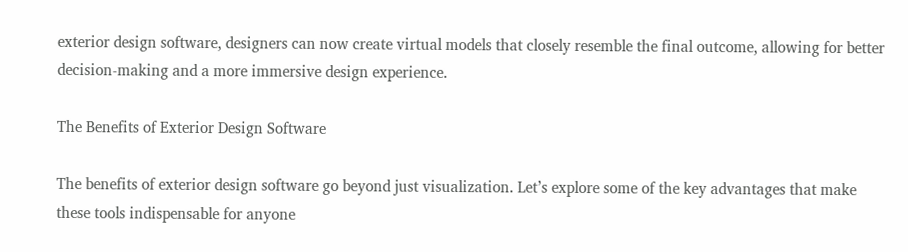exterior design software, designers can now create virtual models that closely resemble the final outcome, allowing for better decision-making and a more immersive design experience.

The Benefits of Exterior Design Software

The benefits of exterior design software go beyond just visualization. Let’s explore some of the key advantages that make these tools indispensable for anyone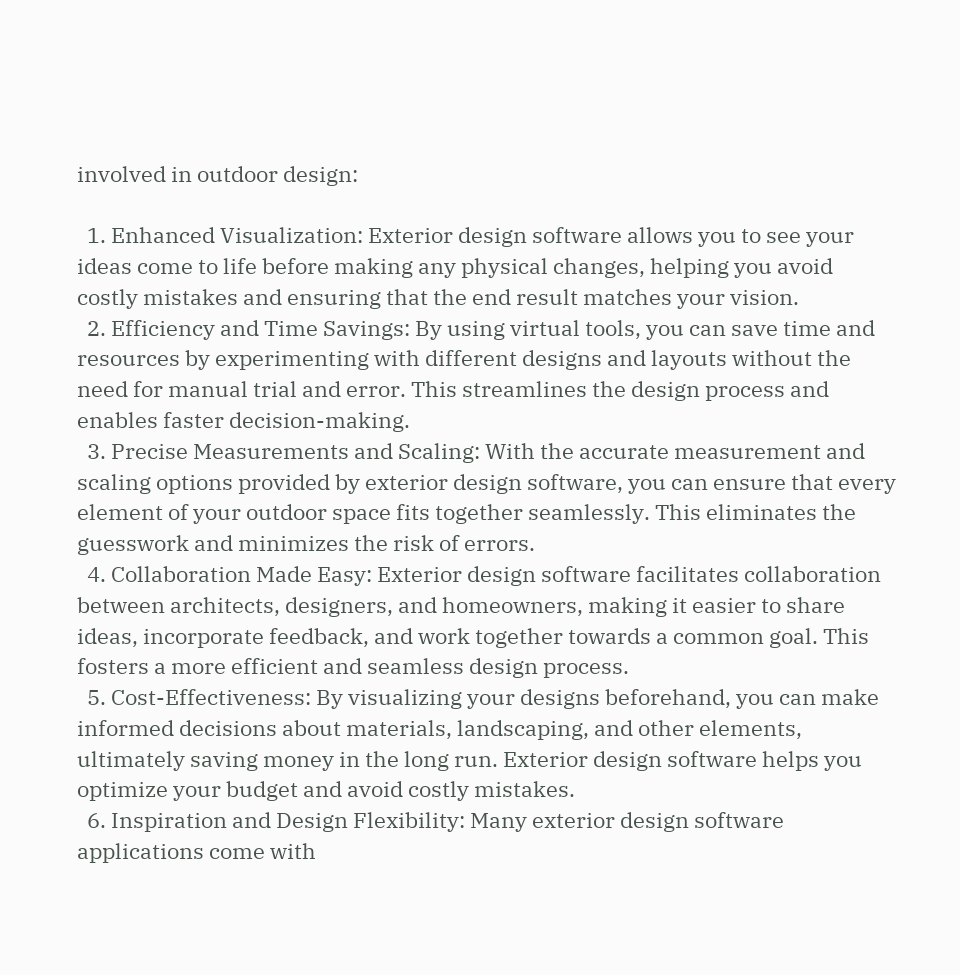involved in outdoor design:

  1. Enhanced Visualization: Exterior design software allows you to see your ideas come to life before making any physical changes, helping you avoid costly mistakes and ensuring that the end result matches your vision.
  2. Efficiency and Time Savings: By using virtual tools, you can save time and resources by experimenting with different designs and layouts without the need for manual trial and error. This streamlines the design process and enables faster decision-making.
  3. Precise Measurements and Scaling: With the accurate measurement and scaling options provided by exterior design software, you can ensure that every element of your outdoor space fits together seamlessly. This eliminates the guesswork and minimizes the risk of errors.
  4. Collaboration Made Easy: Exterior design software facilitates collaboration between architects, designers, and homeowners, making it easier to share ideas, incorporate feedback, and work together towards a common goal. This fosters a more efficient and seamless design process.
  5. Cost-Effectiveness: By visualizing your designs beforehand, you can make informed decisions about materials, landscaping, and other elements, ultimately saving money in the long run. Exterior design software helps you optimize your budget and avoid costly mistakes.
  6. Inspiration and Design Flexibility: Many exterior design software applications come with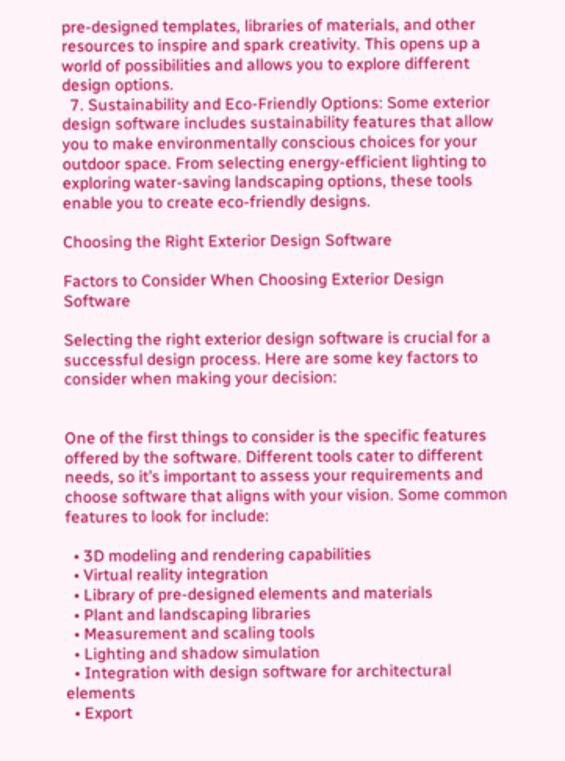pre-designed templates, libraries of materials, and other resources to inspire and spark creativity. This opens up a world of possibilities and allows you to explore different design options.
  7. Sustainability and Eco-Friendly Options: Some exterior design software includes sustainability features that allow you to make environmentally conscious choices for your outdoor space. From selecting energy-efficient lighting to exploring water-saving landscaping options, these tools enable you to create eco-friendly designs.

Choosing the Right Exterior Design Software

Factors to Consider When Choosing Exterior Design Software

Selecting the right exterior design software is crucial for a successful design process. Here are some key factors to consider when making your decision:


One of the first things to consider is the specific features offered by the software. Different tools cater to different needs, so it’s important to assess your requirements and choose software that aligns with your vision. Some common features to look for include:

  • 3D modeling and rendering capabilities
  • Virtual reality integration
  • Library of pre-designed elements and materials
  • Plant and landscaping libraries
  • Measurement and scaling tools
  • Lighting and shadow simulation
  • Integration with design software for architectural elements
  • Export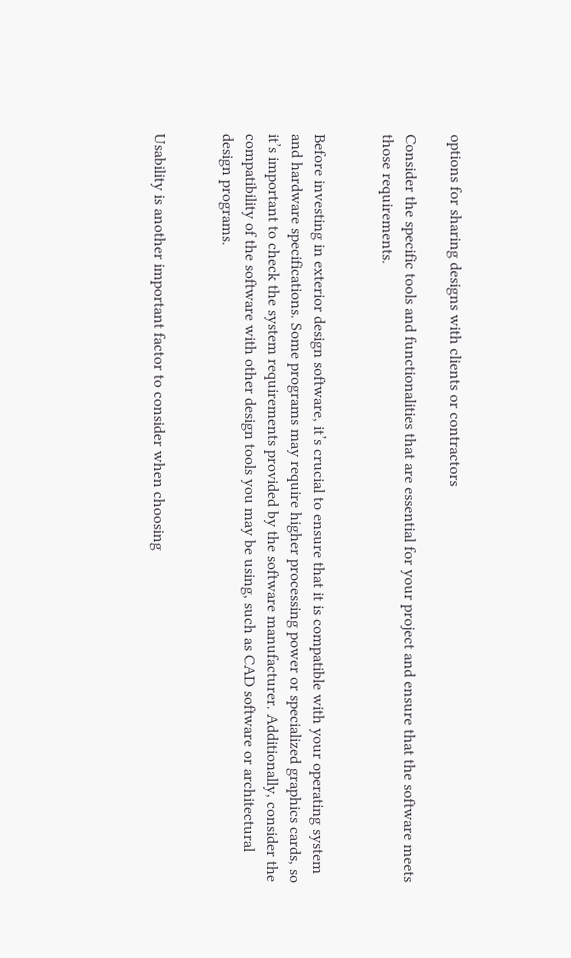options for sharing designs with clients or contractors

Consider the specific tools and functionalities that are essential for your project and ensure that the software meets those requirements.


Before investing in exterior design software, it’s crucial to ensure that it is compatible with your operating system and hardware specifications. Some programs may require higher processing power or specialized graphics cards, so it’s important to check the system requirements provided by the software manufacturer. Additionally, consider the compatibility of the software with other design tools you may be using, such as CAD software or architectural design programs.


Usability is another important factor to consider when choosing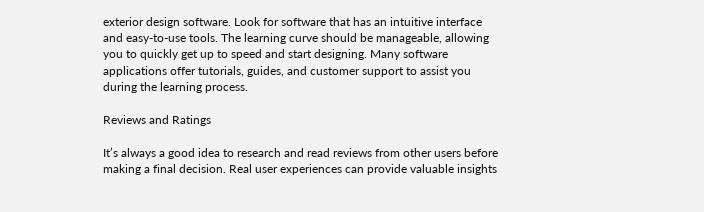exterior design software. Look for software that has an intuitive interface and easy-to-use tools. The learning curve should be manageable, allowing you to quickly get up to speed and start designing. Many software applications offer tutorials, guides, and customer support to assist you during the learning process.

Reviews and Ratings

It’s always a good idea to research and read reviews from other users before making a final decision. Real user experiences can provide valuable insights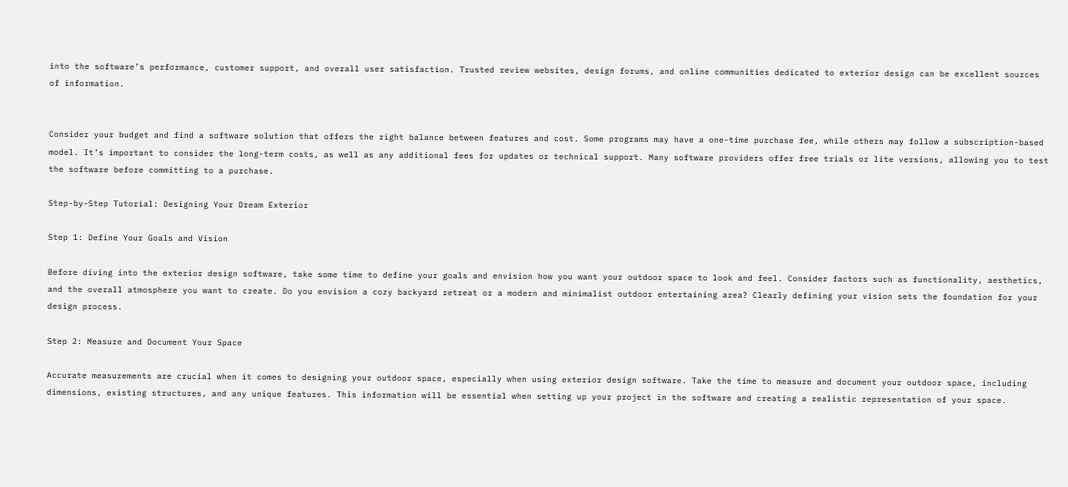into the software’s performance, customer support, and overall user satisfaction. Trusted review websites, design forums, and online communities dedicated to exterior design can be excellent sources of information.


Consider your budget and find a software solution that offers the right balance between features and cost. Some programs may have a one-time purchase fee, while others may follow a subscription-based model. It’s important to consider the long-term costs, as well as any additional fees for updates or technical support. Many software providers offer free trials or lite versions, allowing you to test the software before committing to a purchase.

Step-by-Step Tutorial: Designing Your Dream Exterior

Step 1: Define Your Goals and Vision

Before diving into the exterior design software, take some time to define your goals and envision how you want your outdoor space to look and feel. Consider factors such as functionality, aesthetics, and the overall atmosphere you want to create. Do you envision a cozy backyard retreat or a modern and minimalist outdoor entertaining area? Clearly defining your vision sets the foundation for your design process.

Step 2: Measure and Document Your Space

Accurate measurements are crucial when it comes to designing your outdoor space, especially when using exterior design software. Take the time to measure and document your outdoor space, including dimensions, existing structures, and any unique features. This information will be essential when setting up your project in the software and creating a realistic representation of your space.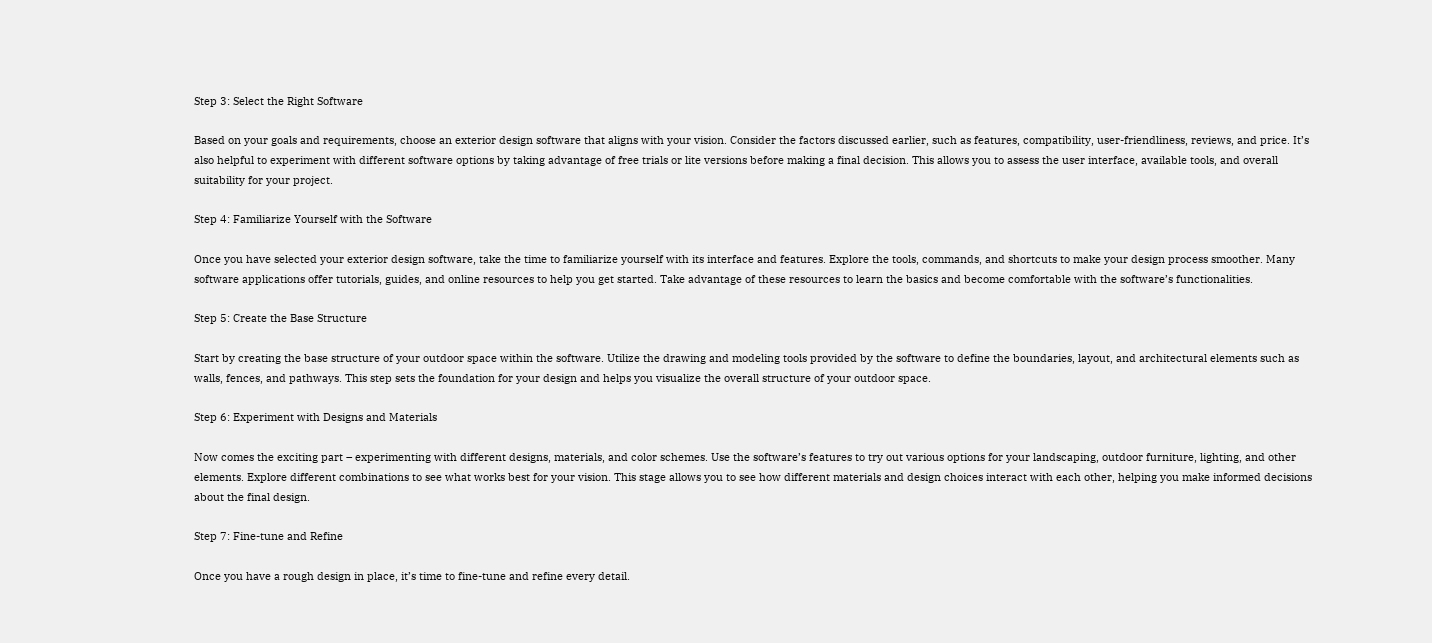Step 3: Select the Right Software

Based on your goals and requirements, choose an exterior design software that aligns with your vision. Consider the factors discussed earlier, such as features, compatibility, user-friendliness, reviews, and price. It’s also helpful to experiment with different software options by taking advantage of free trials or lite versions before making a final decision. This allows you to assess the user interface, available tools, and overall suitability for your project.

Step 4: Familiarize Yourself with the Software

Once you have selected your exterior design software, take the time to familiarize yourself with its interface and features. Explore the tools, commands, and shortcuts to make your design process smoother. Many software applications offer tutorials, guides, and online resources to help you get started. Take advantage of these resources to learn the basics and become comfortable with the software’s functionalities.

Step 5: Create the Base Structure

Start by creating the base structure of your outdoor space within the software. Utilize the drawing and modeling tools provided by the software to define the boundaries, layout, and architectural elements such as walls, fences, and pathways. This step sets the foundation for your design and helps you visualize the overall structure of your outdoor space.

Step 6: Experiment with Designs and Materials

Now comes the exciting part – experimenting with different designs, materials, and color schemes. Use the software’s features to try out various options for your landscaping, outdoor furniture, lighting, and other elements. Explore different combinations to see what works best for your vision. This stage allows you to see how different materials and design choices interact with each other, helping you make informed decisions about the final design.

Step 7: Fine-tune and Refine

Once you have a rough design in place, it’s time to fine-tune and refine every detail.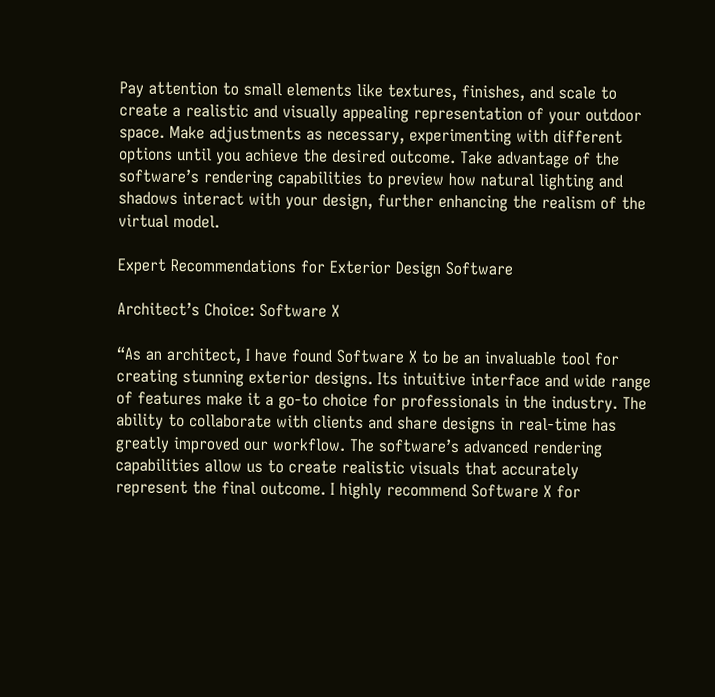Pay attention to small elements like textures, finishes, and scale to create a realistic and visually appealing representation of your outdoor space. Make adjustments as necessary, experimenting with different options until you achieve the desired outcome. Take advantage of the software’s rendering capabilities to preview how natural lighting and shadows interact with your design, further enhancing the realism of the virtual model.

Expert Recommendations for Exterior Design Software

Architect’s Choice: Software X

“As an architect, I have found Software X to be an invaluable tool for creating stunning exterior designs. Its intuitive interface and wide range of features make it a go-to choice for professionals in the industry. The ability to collaborate with clients and share designs in real-time has greatly improved our workflow. The software’s advanced rendering capabilities allow us to create realistic visuals that accurately represent the final outcome. I highly recommend Software X for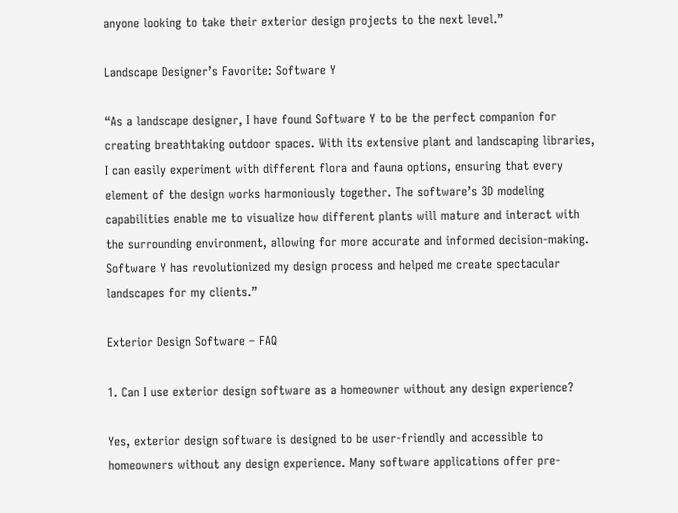anyone looking to take their exterior design projects to the next level.”

Landscape Designer’s Favorite: Software Y

“As a landscape designer, I have found Software Y to be the perfect companion for creating breathtaking outdoor spaces. With its extensive plant and landscaping libraries, I can easily experiment with different flora and fauna options, ensuring that every element of the design works harmoniously together. The software’s 3D modeling capabilities enable me to visualize how different plants will mature and interact with the surrounding environment, allowing for more accurate and informed decision-making. Software Y has revolutionized my design process and helped me create spectacular landscapes for my clients.”

Exterior Design Software – FAQ

1. Can I use exterior design software as a homeowner without any design experience?

Yes, exterior design software is designed to be user-friendly and accessible to homeowners without any design experience. Many software applications offer pre-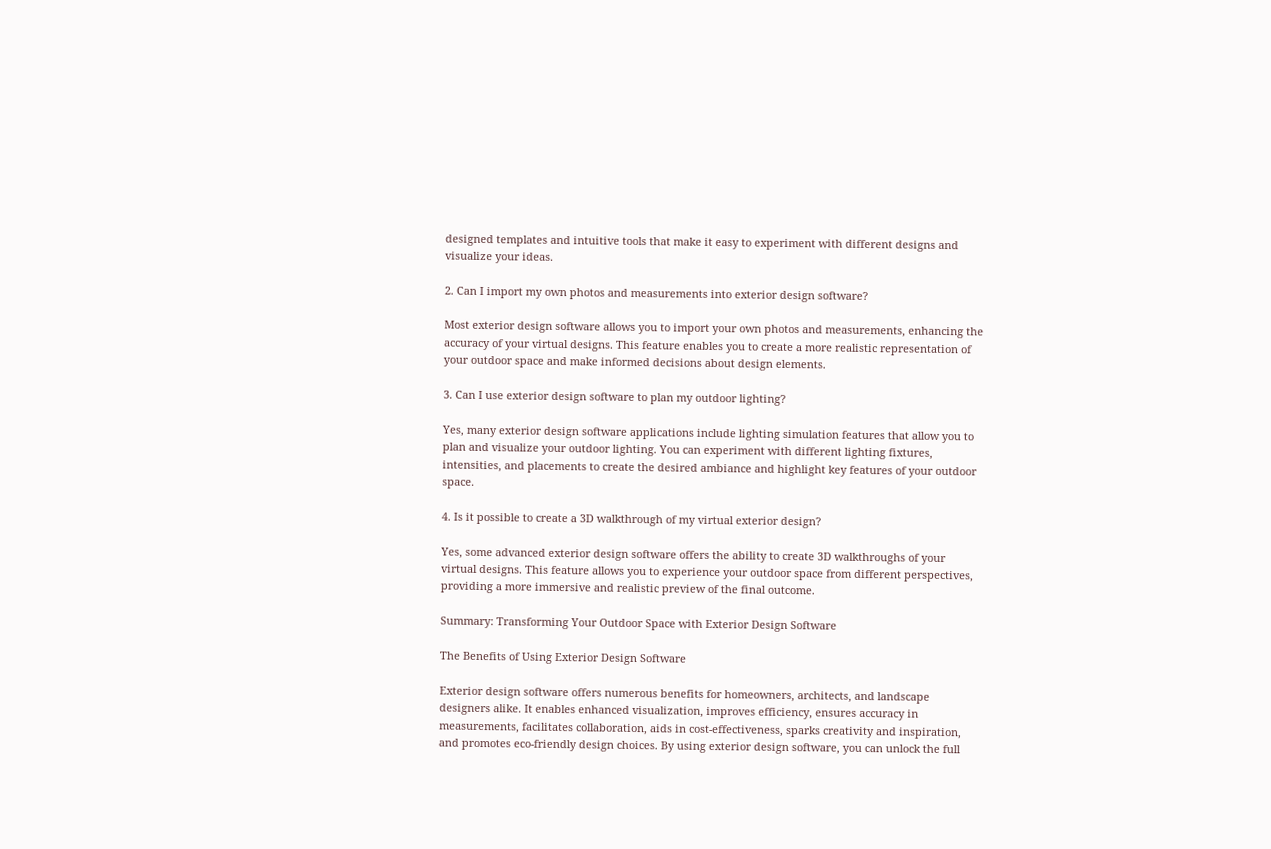designed templates and intuitive tools that make it easy to experiment with different designs and visualize your ideas.

2. Can I import my own photos and measurements into exterior design software?

Most exterior design software allows you to import your own photos and measurements, enhancing the accuracy of your virtual designs. This feature enables you to create a more realistic representation of your outdoor space and make informed decisions about design elements.

3. Can I use exterior design software to plan my outdoor lighting?

Yes, many exterior design software applications include lighting simulation features that allow you to plan and visualize your outdoor lighting. You can experiment with different lighting fixtures, intensities, and placements to create the desired ambiance and highlight key features of your outdoor space.

4. Is it possible to create a 3D walkthrough of my virtual exterior design?

Yes, some advanced exterior design software offers the ability to create 3D walkthroughs of your virtual designs. This feature allows you to experience your outdoor space from different perspectives, providing a more immersive and realistic preview of the final outcome.

Summary: Transforming Your Outdoor Space with Exterior Design Software

The Benefits of Using Exterior Design Software

Exterior design software offers numerous benefits for homeowners, architects, and landscape designers alike. It enables enhanced visualization, improves efficiency, ensures accuracy in measurements, facilitates collaboration, aids in cost-effectiveness, sparks creativity and inspiration, and promotes eco-friendly design choices. By using exterior design software, you can unlock the full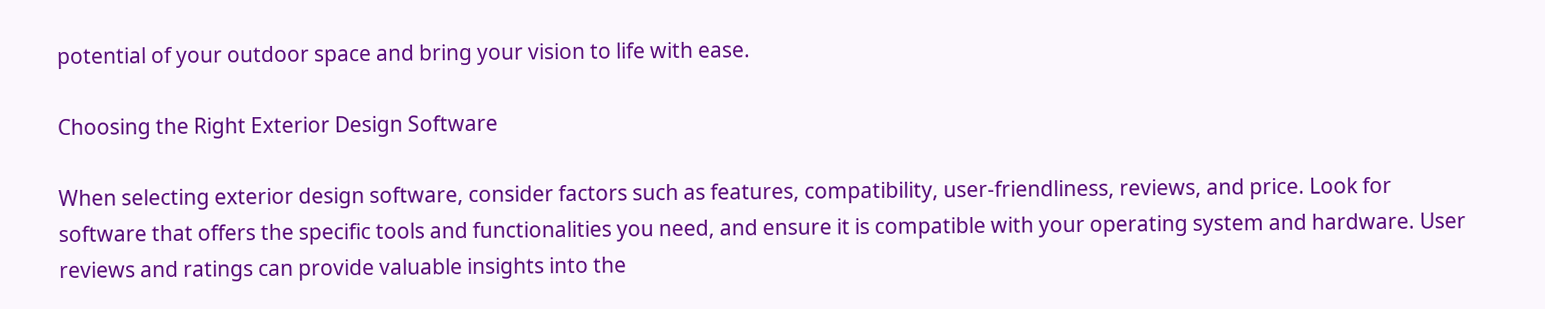potential of your outdoor space and bring your vision to life with ease.

Choosing the Right Exterior Design Software

When selecting exterior design software, consider factors such as features, compatibility, user-friendliness, reviews, and price. Look for software that offers the specific tools and functionalities you need, and ensure it is compatible with your operating system and hardware. User reviews and ratings can provide valuable insights into the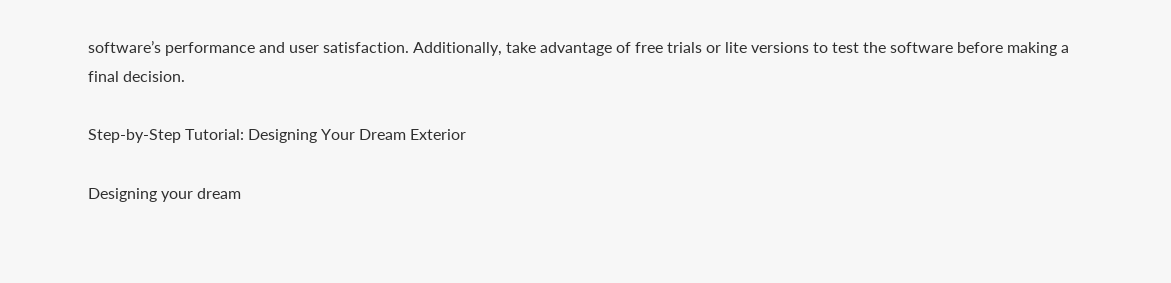software’s performance and user satisfaction. Additionally, take advantage of free trials or lite versions to test the software before making a final decision.

Step-by-Step Tutorial: Designing Your Dream Exterior

Designing your dream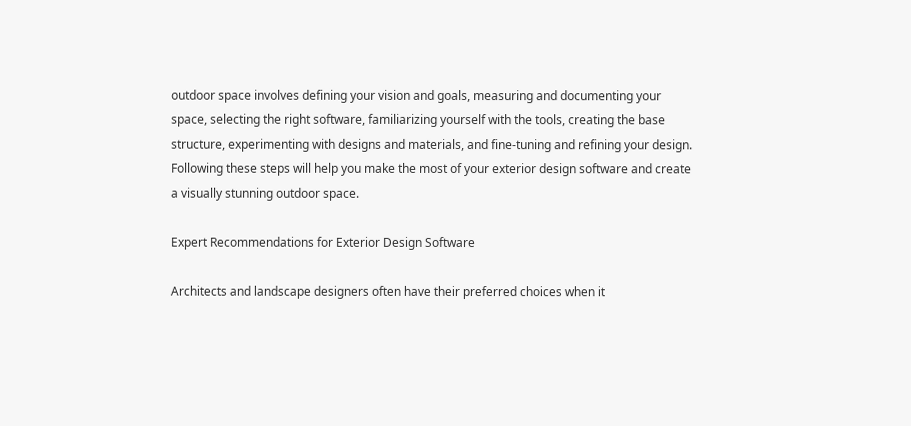outdoor space involves defining your vision and goals, measuring and documenting your space, selecting the right software, familiarizing yourself with the tools, creating the base structure, experimenting with designs and materials, and fine-tuning and refining your design. Following these steps will help you make the most of your exterior design software and create a visually stunning outdoor space.

Expert Recommendations for Exterior Design Software

Architects and landscape designers often have their preferred choices when it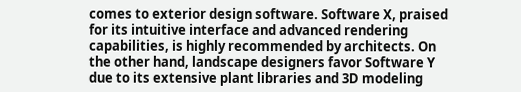comes to exterior design software. Software X, praised for its intuitive interface and advanced rendering capabilities, is highly recommended by architects. On the other hand, landscape designers favor Software Y due to its extensive plant libraries and 3D modeling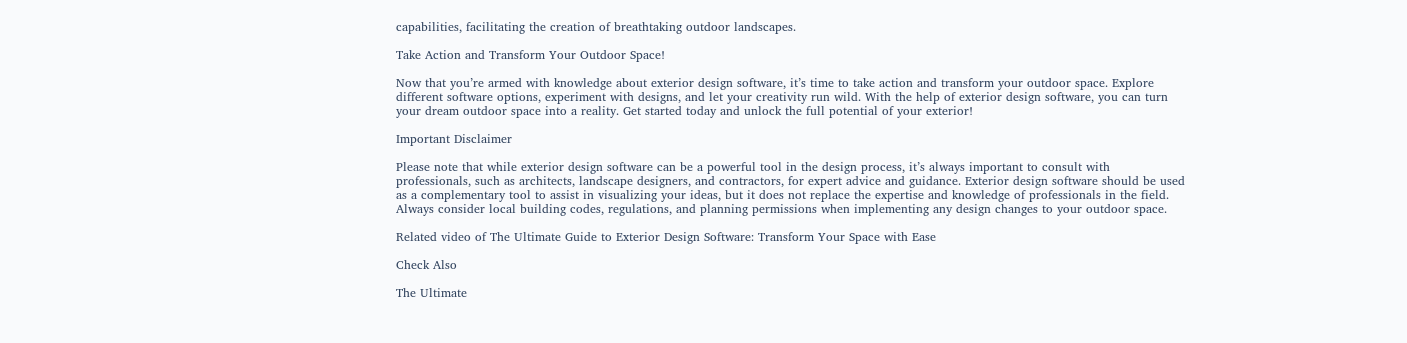capabilities, facilitating the creation of breathtaking outdoor landscapes.

Take Action and Transform Your Outdoor Space!

Now that you’re armed with knowledge about exterior design software, it’s time to take action and transform your outdoor space. Explore different software options, experiment with designs, and let your creativity run wild. With the help of exterior design software, you can turn your dream outdoor space into a reality. Get started today and unlock the full potential of your exterior!

Important Disclaimer

Please note that while exterior design software can be a powerful tool in the design process, it’s always important to consult with professionals, such as architects, landscape designers, and contractors, for expert advice and guidance. Exterior design software should be used as a complementary tool to assist in visualizing your ideas, but it does not replace the expertise and knowledge of professionals in the field. Always consider local building codes, regulations, and planning permissions when implementing any design changes to your outdoor space.

Related video of The Ultimate Guide to Exterior Design Software: Transform Your Space with Ease

Check Also

The Ultimate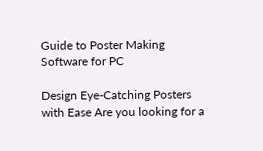Guide to Poster Making Software for PC

Design Eye-Catching Posters with Ease Are you looking for a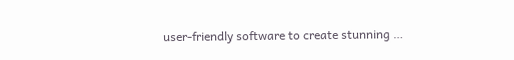user-friendly software to create stunning …